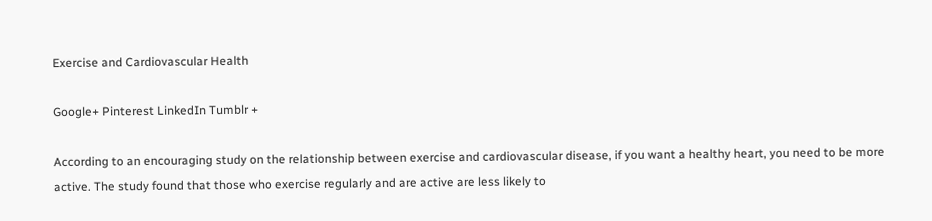Exercise and Cardiovascular Health

Google+ Pinterest LinkedIn Tumblr +

According to an encouraging study on the relationship between exercise and cardiovascular disease, if you want a healthy heart, you need to be more active. The study found that those who exercise regularly and are active are less likely to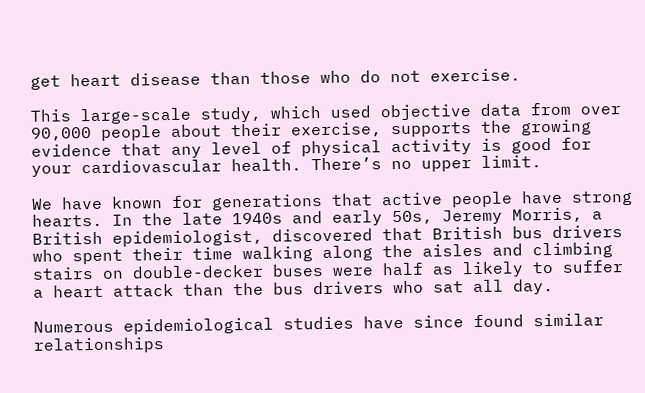get heart disease than those who do not exercise.

This large-scale study, which used objective data from over 90,000 people about their exercise, supports the growing evidence that any level of physical activity is good for your cardiovascular health. There’s no upper limit.

We have known for generations that active people have strong hearts. In the late 1940s and early 50s, Jeremy Morris, a British epidemiologist, discovered that British bus drivers who spent their time walking along the aisles and climbing stairs on double-decker buses were half as likely to suffer a heart attack than the bus drivers who sat all day.

Numerous epidemiological studies have since found similar relationships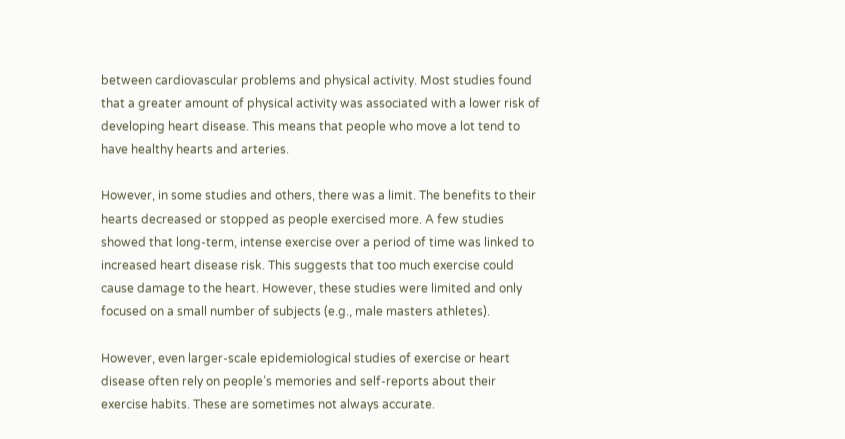between cardiovascular problems and physical activity. Most studies found that a greater amount of physical activity was associated with a lower risk of developing heart disease. This means that people who move a lot tend to have healthy hearts and arteries.

However, in some studies and others, there was a limit. The benefits to their hearts decreased or stopped as people exercised more. A few studies showed that long-term, intense exercise over a period of time was linked to increased heart disease risk. This suggests that too much exercise could cause damage to the heart. However, these studies were limited and only focused on a small number of subjects (e.g., male masters athletes).

However, even larger-scale epidemiological studies of exercise or heart disease often rely on people’s memories and self-reports about their exercise habits. These are sometimes not always accurate.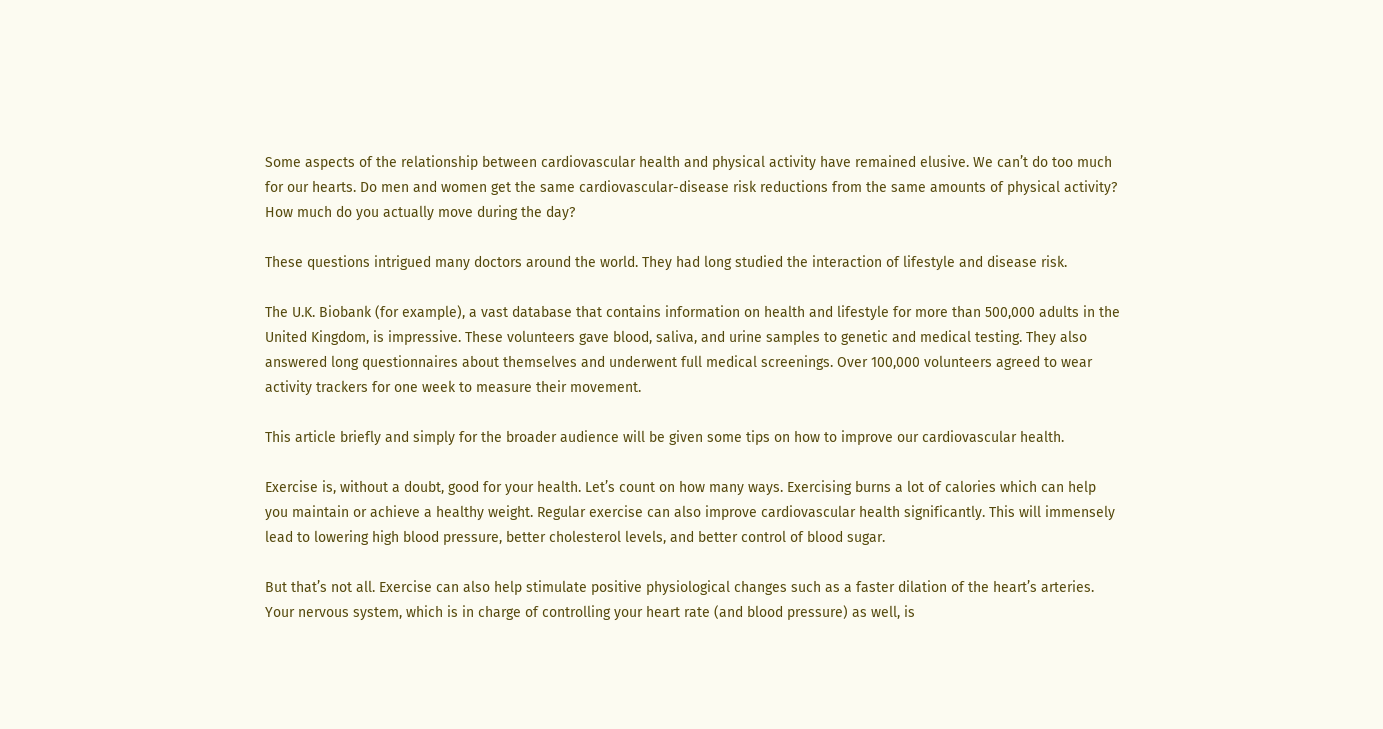Some aspects of the relationship between cardiovascular health and physical activity have remained elusive. We can’t do too much for our hearts. Do men and women get the same cardiovascular-disease risk reductions from the same amounts of physical activity? How much do you actually move during the day?

These questions intrigued many doctors around the world. They had long studied the interaction of lifestyle and disease risk.

The U.K. Biobank (for example), a vast database that contains information on health and lifestyle for more than 500,000 adults in the United Kingdom, is impressive. These volunteers gave blood, saliva, and urine samples to genetic and medical testing. They also answered long questionnaires about themselves and underwent full medical screenings. Over 100,000 volunteers agreed to wear activity trackers for one week to measure their movement.

This article briefly and simply for the broader audience will be given some tips on how to improve our cardiovascular health.

Exercise is, without a doubt, good for your health. Let’s count on how many ways. Exercising burns a lot of calories which can help you maintain or achieve a healthy weight. Regular exercise can also improve cardiovascular health significantly. This will immensely lead to lowering high blood pressure, better cholesterol levels, and better control of blood sugar.

But that’s not all. Exercise can also help stimulate positive physiological changes such as a faster dilation of the heart’s arteries. Your nervous system, which is in charge of controlling your heart rate (and blood pressure) as well, is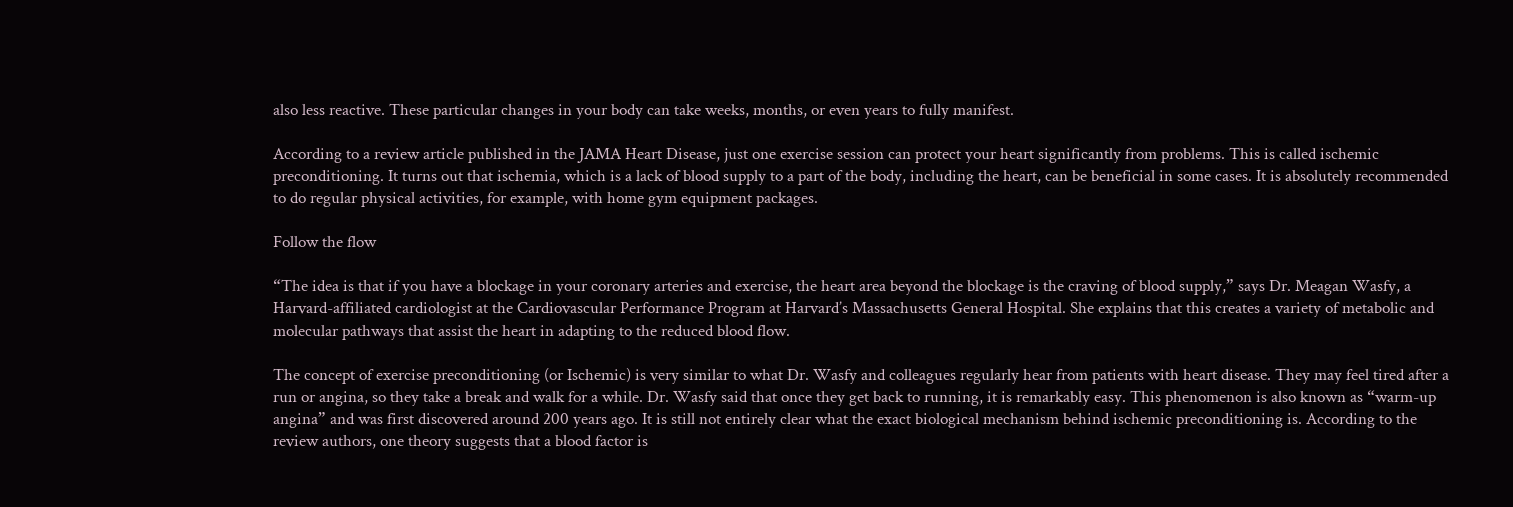also less reactive. These particular changes in your body can take weeks, months, or even years to fully manifest.

According to a review article published in the JAMA Heart Disease, just one exercise session can protect your heart significantly from problems. This is called ischemic preconditioning. It turns out that ischemia, which is a lack of blood supply to a part of the body, including the heart, can be beneficial in some cases. It is absolutely recommended to do regular physical activities, for example, with home gym equipment packages.

Follow the flow

“The idea is that if you have a blockage in your coronary arteries and exercise, the heart area beyond the blockage is the craving of blood supply,” says Dr. Meagan Wasfy, a Harvard-affiliated cardiologist at the Cardiovascular Performance Program at Harvard’s Massachusetts General Hospital. She explains that this creates a variety of metabolic and molecular pathways that assist the heart in adapting to the reduced blood flow.

The concept of exercise preconditioning (or Ischemic) is very similar to what Dr. Wasfy and colleagues regularly hear from patients with heart disease. They may feel tired after a run or angina, so they take a break and walk for a while. Dr. Wasfy said that once they get back to running, it is remarkably easy. This phenomenon is also known as “warm-up angina” and was first discovered around 200 years ago. It is still not entirely clear what the exact biological mechanism behind ischemic preconditioning is. According to the review authors, one theory suggests that a blood factor is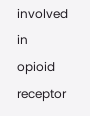involved in opioid receptor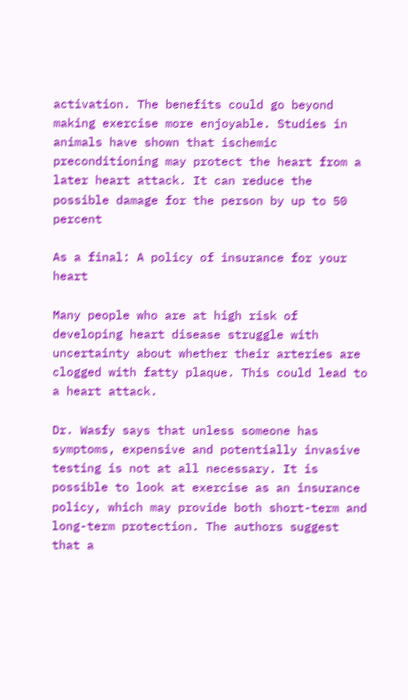activation. The benefits could go beyond making exercise more enjoyable. Studies in animals have shown that ischemic preconditioning may protect the heart from a later heart attack. It can reduce the possible damage for the person by up to 50 percent

As a final: A policy of insurance for your heart

Many people who are at high risk of developing heart disease struggle with uncertainty about whether their arteries are clogged with fatty plaque. This could lead to a heart attack.

Dr. Wasfy says that unless someone has symptoms, expensive and potentially invasive testing is not at all necessary. It is possible to look at exercise as an insurance policy, which may provide both short-term and long-term protection. The authors suggest that a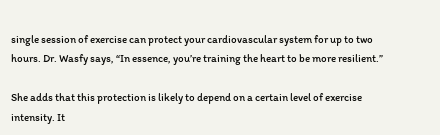single session of exercise can protect your cardiovascular system for up to two hours. Dr. Wasfy says, “In essence, you’re training the heart to be more resilient.”

She adds that this protection is likely to depend on a certain level of exercise intensity. It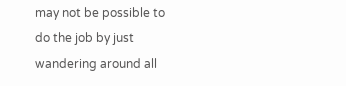may not be possible to do the job by just wandering around all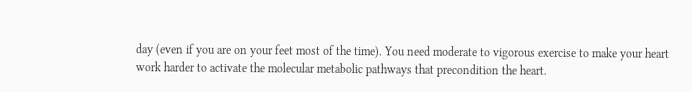day (even if you are on your feet most of the time). You need moderate to vigorous exercise to make your heart work harder to activate the molecular metabolic pathways that precondition the heart.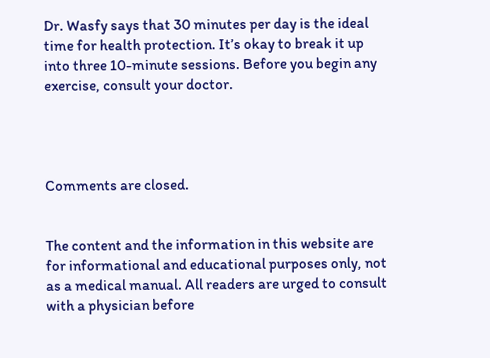Dr. Wasfy says that 30 minutes per day is the ideal time for health protection. It’s okay to break it up into three 10-minute sessions. Before you begin any exercise, consult your doctor.




Comments are closed.


The content and the information in this website are for informational and educational purposes only, not as a medical manual. All readers are urged to consult with a physician before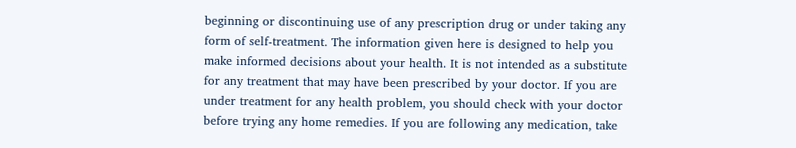beginning or discontinuing use of any prescription drug or under taking any form of self-treatment. The information given here is designed to help you make informed decisions about your health. It is not intended as a substitute for any treatment that may have been prescribed by your doctor. If you are under treatment for any health problem, you should check with your doctor before trying any home remedies. If you are following any medication, take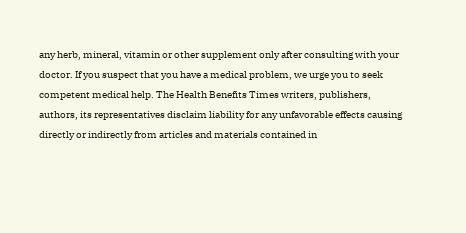any herb, mineral, vitamin or other supplement only after consulting with your doctor. If you suspect that you have a medical problem, we urge you to seek competent medical help. The Health Benefits Times writers, publishers, authors, its representatives disclaim liability for any unfavorable effects causing directly or indirectly from articles and materials contained in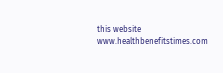this website www.healthbenefitstimes.com